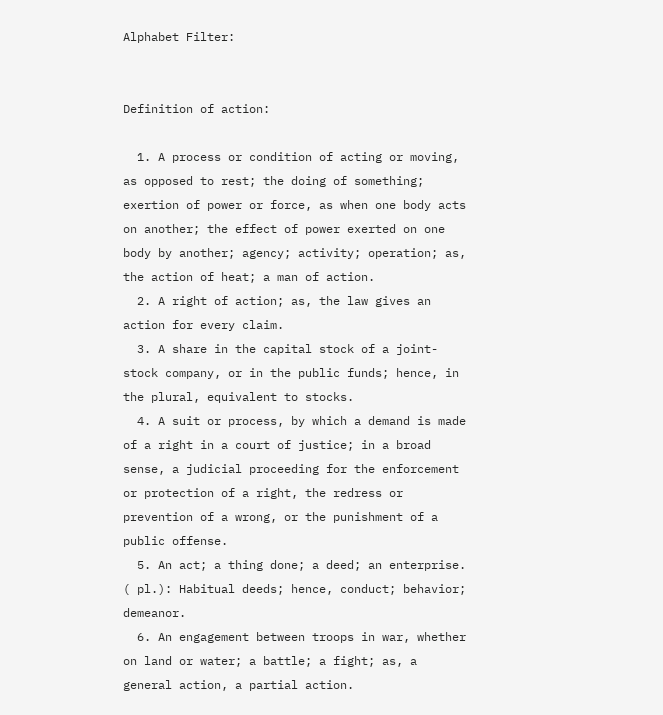Alphabet Filter:


Definition of action:

  1. A process or condition of acting or moving, as opposed to rest; the doing of something; exertion of power or force, as when one body acts on another; the effect of power exerted on one body by another; agency; activity; operation; as, the action of heat; a man of action.
  2. A right of action; as, the law gives an action for every claim.
  3. A share in the capital stock of a joint- stock company, or in the public funds; hence, in the plural, equivalent to stocks.
  4. A suit or process, by which a demand is made of a right in a court of justice; in a broad sense, a judicial proceeding for the enforcement or protection of a right, the redress or prevention of a wrong, or the punishment of a public offense.
  5. An act; a thing done; a deed; an enterprise. ( pl.): Habitual deeds; hence, conduct; behavior; demeanor.
  6. An engagement between troops in war, whether on land or water; a battle; a fight; as, a general action, a partial action.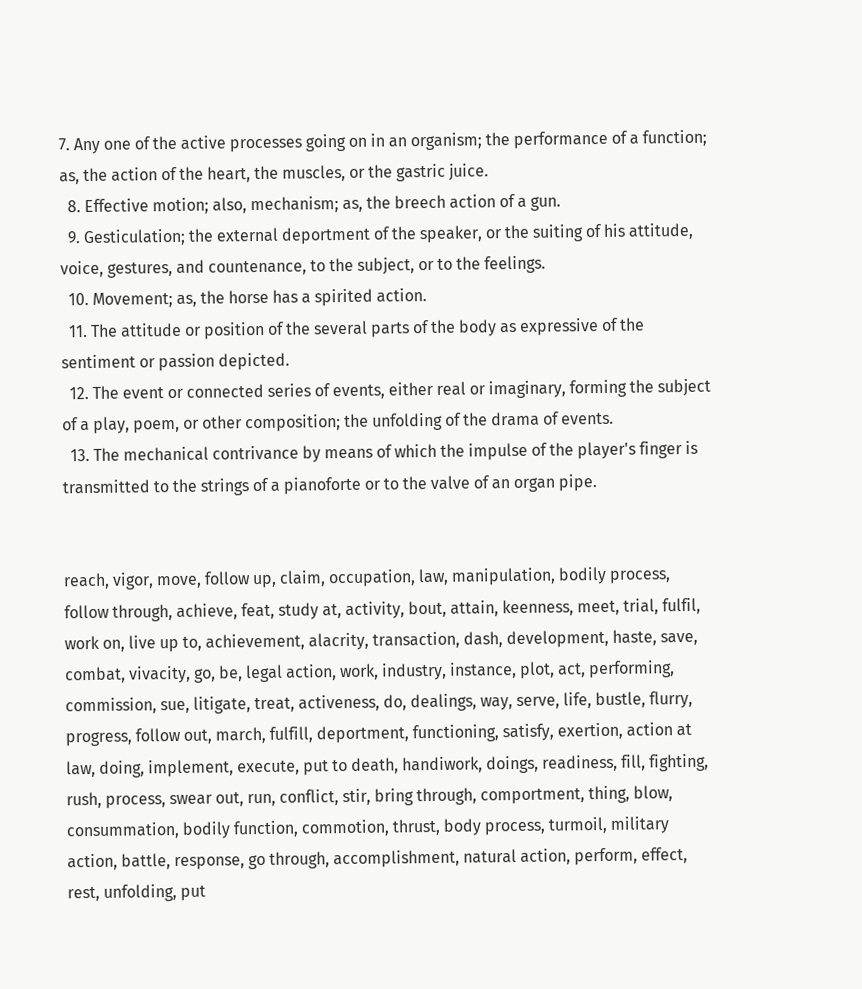7. Any one of the active processes going on in an organism; the performance of a function; as, the action of the heart, the muscles, or the gastric juice.
  8. Effective motion; also, mechanism; as, the breech action of a gun.
  9. Gesticulation; the external deportment of the speaker, or the suiting of his attitude, voice, gestures, and countenance, to the subject, or to the feelings.
  10. Movement; as, the horse has a spirited action.
  11. The attitude or position of the several parts of the body as expressive of the sentiment or passion depicted.
  12. The event or connected series of events, either real or imaginary, forming the subject of a play, poem, or other composition; the unfolding of the drama of events.
  13. The mechanical contrivance by means of which the impulse of the player's finger is transmitted to the strings of a pianoforte or to the valve of an organ pipe.


reach, vigor, move, follow up, claim, occupation, law, manipulation, bodily process, follow through, achieve, feat, study at, activity, bout, attain, keenness, meet, trial, fulfil, work on, live up to, achievement, alacrity, transaction, dash, development, haste, save, combat, vivacity, go, be, legal action, work, industry, instance, plot, act, performing, commission, sue, litigate, treat, activeness, do, dealings, way, serve, life, bustle, flurry, progress, follow out, march, fulfill, deportment, functioning, satisfy, exertion, action at law, doing, implement, execute, put to death, handiwork, doings, readiness, fill, fighting, rush, process, swear out, run, conflict, stir, bring through, comportment, thing, blow, consummation, bodily function, commotion, thrust, body process, turmoil, military action, battle, response, go through, accomplishment, natural action, perform, effect, rest, unfolding, put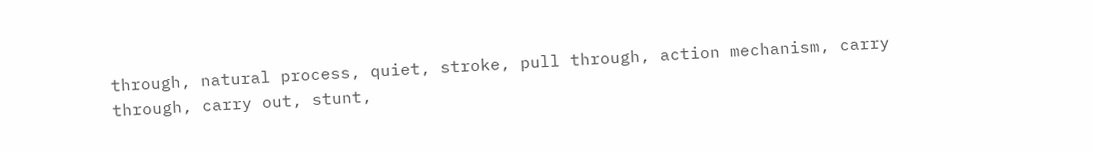through, natural process, quiet, stroke, pull through, action mechanism, carry through, carry out, stunt,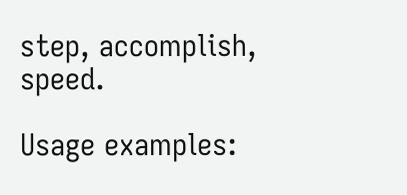step, accomplish, speed.

Usage examples: